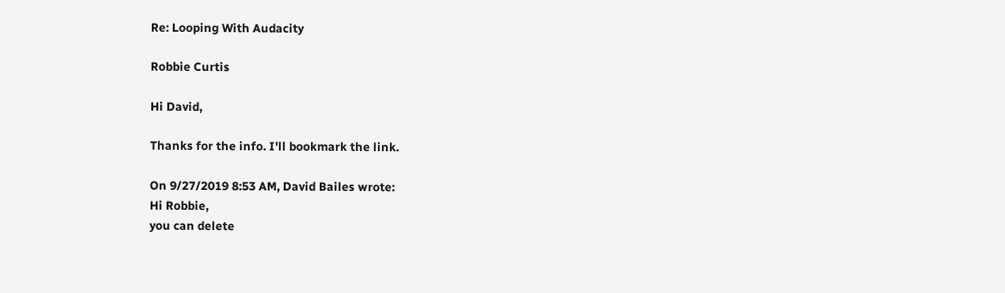Re: Looping With Audacity

Robbie Curtis

Hi David,

Thanks for the info. I'll bookmark the link.

On 9/27/2019 8:53 AM, David Bailes wrote:
Hi Robbie,
you can delete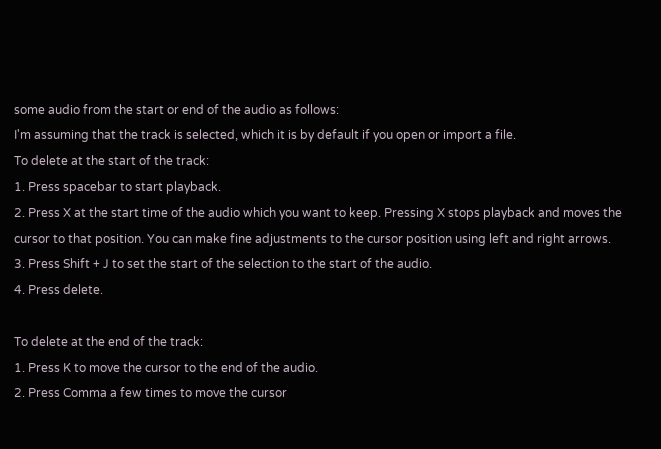some audio from the start or end of the audio as follows:
I'm assuming that the track is selected, which it is by default if you open or import a file.
To delete at the start of the track:
1. Press spacebar to start playback.
2. Press X at the start time of the audio which you want to keep. Pressing X stops playback and moves the cursor to that position. You can make fine adjustments to the cursor position using left and right arrows.
3. Press Shift + J to set the start of the selection to the start of the audio.
4. Press delete.

To delete at the end of the track:
1. Press K to move the cursor to the end of the audio.
2. Press Comma a few times to move the cursor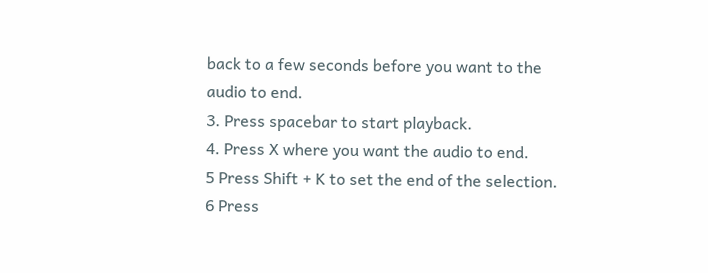back to a few seconds before you want to the audio to end.
3. Press spacebar to start playback.
4. Press X where you want the audio to end.
5 Press Shift + K to set the end of the selection.
6 Press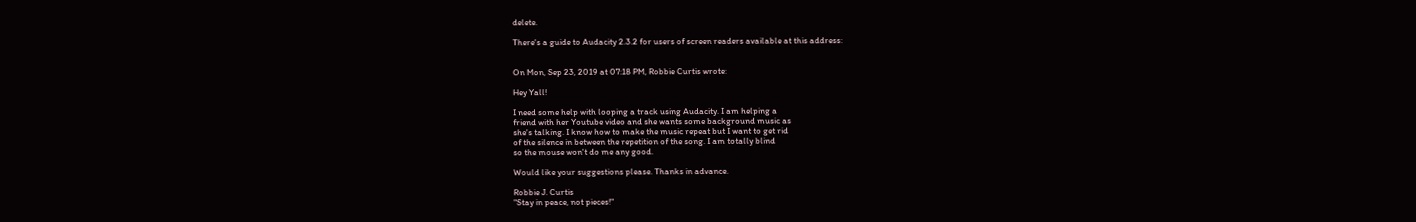delete.

There's a guide to Audacity 2.3.2 for users of screen readers available at this address:


On Mon, Sep 23, 2019 at 07:18 PM, Robbie Curtis wrote:

Hey Yall!

I need some help with looping a track using Audacity. I am helping a
friend with her Youtube video and she wants some background music as
she's talking. I know how to make the music repeat but I want to get rid
of the silence in between the repetition of the song. I am totally blind
so the mouse won't do me any good.

Would like your suggestions please. Thanks in advance.

Robbie J. Curtis
"Stay in peace, not pieces!"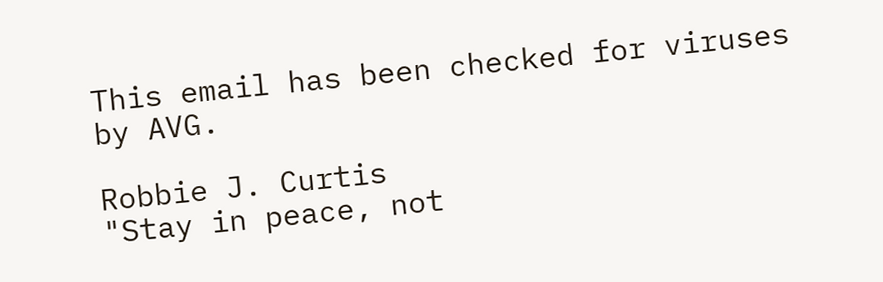This email has been checked for viruses by AVG.

Robbie J. Curtis
"Stay in peace, not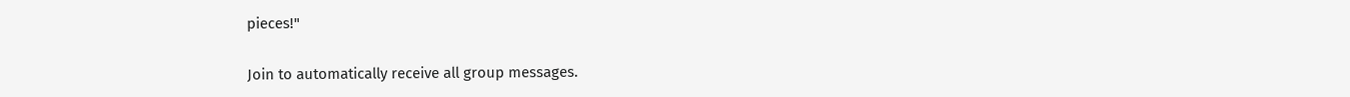pieces!"

Join to automatically receive all group messages.